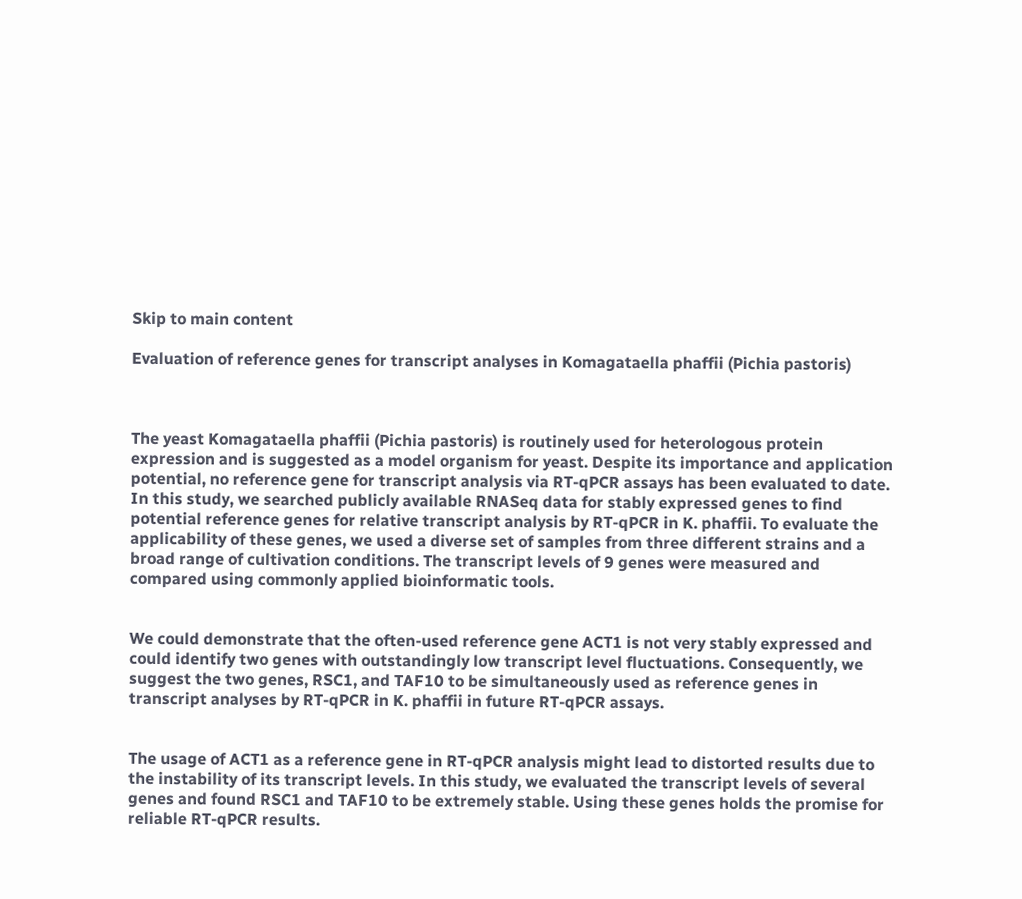Skip to main content

Evaluation of reference genes for transcript analyses in Komagataella phaffii (Pichia pastoris)



The yeast Komagataella phaffii (Pichia pastoris) is routinely used for heterologous protein expression and is suggested as a model organism for yeast. Despite its importance and application potential, no reference gene for transcript analysis via RT-qPCR assays has been evaluated to date. In this study, we searched publicly available RNASeq data for stably expressed genes to find potential reference genes for relative transcript analysis by RT-qPCR in K. phaffii. To evaluate the applicability of these genes, we used a diverse set of samples from three different strains and a broad range of cultivation conditions. The transcript levels of 9 genes were measured and compared using commonly applied bioinformatic tools.


We could demonstrate that the often-used reference gene ACT1 is not very stably expressed and could identify two genes with outstandingly low transcript level fluctuations. Consequently, we suggest the two genes, RSC1, and TAF10 to be simultaneously used as reference genes in transcript analyses by RT-qPCR in K. phaffii in future RT-qPCR assays.


The usage of ACT1 as a reference gene in RT-qPCR analysis might lead to distorted results due to the instability of its transcript levels. In this study, we evaluated the transcript levels of several genes and found RSC1 and TAF10 to be extremely stable. Using these genes holds the promise for reliable RT-qPCR results.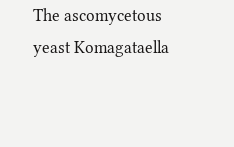The ascomycetous yeast Komagataella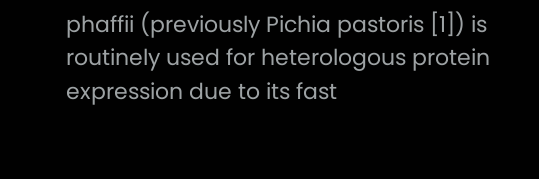phaffii (previously Pichia pastoris [1]) is routinely used for heterologous protein expression due to its fast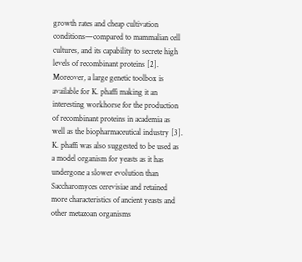growth rates and cheap cultivation conditions—compared to mammalian cell cultures, and its capability to secrete high levels of recombinant proteins [2]. Moreover, a large genetic toolbox is available for K. phaffi making it an interesting workhorse for the production of recombinant proteins in academia as well as the biopharmaceutical industry [3]. K. phaffi was also suggested to be used as a model organism for yeasts as it has undergone a slower evolution than Saccharomyces cerevisiae and retained more characteristics of ancient yeasts and other metazoan organisms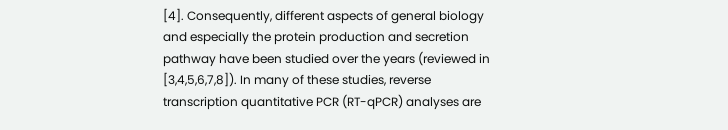[4]. Consequently, different aspects of general biology and especially the protein production and secretion pathway have been studied over the years (reviewed in [3,4,5,6,7,8]). In many of these studies, reverse transcription quantitative PCR (RT-qPCR) analyses are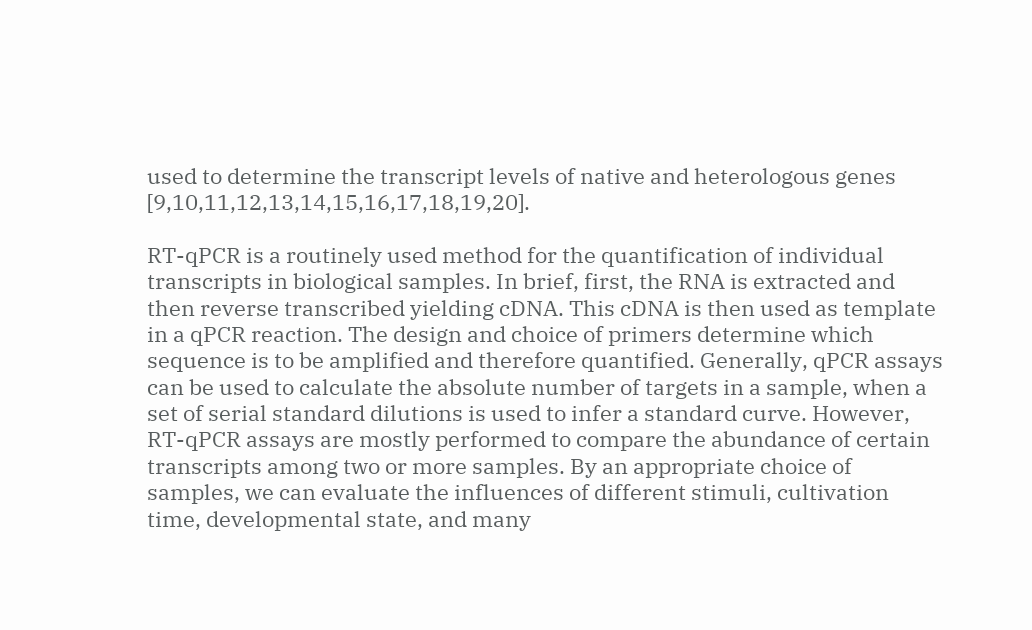used to determine the transcript levels of native and heterologous genes [9,10,11,12,13,14,15,16,17,18,19,20].

RT-qPCR is a routinely used method for the quantification of individual transcripts in biological samples. In brief, first, the RNA is extracted and then reverse transcribed yielding cDNA. This cDNA is then used as template in a qPCR reaction. The design and choice of primers determine which sequence is to be amplified and therefore quantified. Generally, qPCR assays can be used to calculate the absolute number of targets in a sample, when a set of serial standard dilutions is used to infer a standard curve. However, RT-qPCR assays are mostly performed to compare the abundance of certain transcripts among two or more samples. By an appropriate choice of samples, we can evaluate the influences of different stimuli, cultivation time, developmental state, and many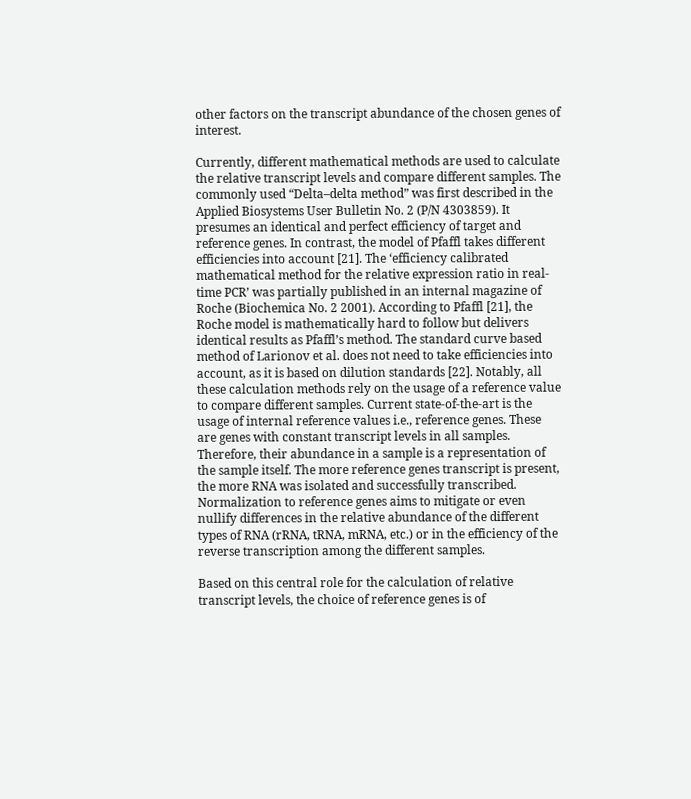other factors on the transcript abundance of the chosen genes of interest.

Currently, different mathematical methods are used to calculate the relative transcript levels and compare different samples. The commonly used “Delta–delta method” was first described in the Applied Biosystems User Bulletin No. 2 (P/N 4303859). It presumes an identical and perfect efficiency of target and reference genes. In contrast, the model of Pfaffl takes different efficiencies into account [21]. The ‘efficiency calibrated mathematical method for the relative expression ratio in real-time PCR’ was partially published in an internal magazine of Roche (Biochemica No. 2 2001). According to Pfaffl [21], the Roche model is mathematically hard to follow but delivers identical results as Pfaffl’s method. The standard curve based method of Larionov et al. does not need to take efficiencies into account, as it is based on dilution standards [22]. Notably, all these calculation methods rely on the usage of a reference value to compare different samples. Current state-of-the-art is the usage of internal reference values i.e., reference genes. These are genes with constant transcript levels in all samples. Therefore, their abundance in a sample is a representation of the sample itself. The more reference genes transcript is present, the more RNA was isolated and successfully transcribed. Normalization to reference genes aims to mitigate or even nullify differences in the relative abundance of the different types of RNA (rRNA, tRNA, mRNA, etc.) or in the efficiency of the reverse transcription among the different samples.

Based on this central role for the calculation of relative transcript levels, the choice of reference genes is of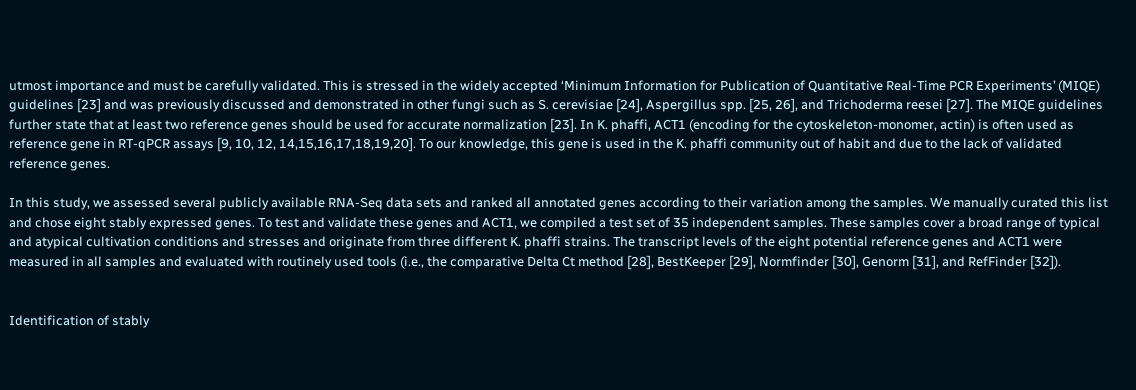utmost importance and must be carefully validated. This is stressed in the widely accepted ‘Minimum Information for Publication of Quantitative Real-Time PCR Experiments’ (MIQE) guidelines [23] and was previously discussed and demonstrated in other fungi such as S. cerevisiae [24], Aspergillus spp. [25, 26], and Trichoderma reesei [27]. The MIQE guidelines further state that at least two reference genes should be used for accurate normalization [23]. In K. phaffi, ACT1 (encoding for the cytoskeleton-monomer, actin) is often used as reference gene in RT-qPCR assays [9, 10, 12, 14,15,16,17,18,19,20]. To our knowledge, this gene is used in the K. phaffi community out of habit and due to the lack of validated reference genes.

In this study, we assessed several publicly available RNA-Seq data sets and ranked all annotated genes according to their variation among the samples. We manually curated this list and chose eight stably expressed genes. To test and validate these genes and ACT1, we compiled a test set of 35 independent samples. These samples cover a broad range of typical and atypical cultivation conditions and stresses and originate from three different K. phaffi strains. The transcript levels of the eight potential reference genes and ACT1 were measured in all samples and evaluated with routinely used tools (i.e., the comparative Delta Ct method [28], BestKeeper [29], Normfinder [30], Genorm [31], and RefFinder [32]).


Identification of stably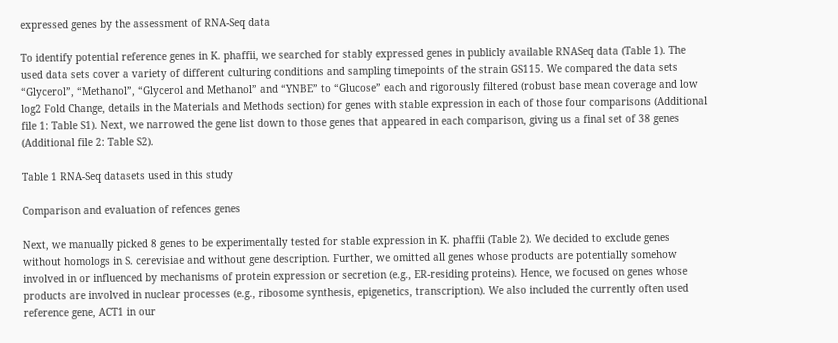expressed genes by the assessment of RNA-Seq data

To identify potential reference genes in K. phaffii, we searched for stably expressed genes in publicly available RNASeq data (Table 1). The used data sets cover a variety of different culturing conditions and sampling timepoints of the strain GS115. We compared the data sets “Glycerol”, “Methanol”, “Glycerol and Methanol” and “YNBE” to “Glucose” each and rigorously filtered (robust base mean coverage and low log2 Fold Change, details in the Materials and Methods section) for genes with stable expression in each of those four comparisons (Additional file 1: Table S1). Next, we narrowed the gene list down to those genes that appeared in each comparison, giving us a final set of 38 genes (Additional file 2: Table S2).

Table 1 RNA-Seq datasets used in this study

Comparison and evaluation of refences genes

Next, we manually picked 8 genes to be experimentally tested for stable expression in K. phaffii (Table 2). We decided to exclude genes without homologs in S. cerevisiae and without gene description. Further, we omitted all genes whose products are potentially somehow involved in or influenced by mechanisms of protein expression or secretion (e.g., ER-residing proteins). Hence, we focused on genes whose products are involved in nuclear processes (e.g., ribosome synthesis, epigenetics, transcription). We also included the currently often used reference gene, ACT1 in our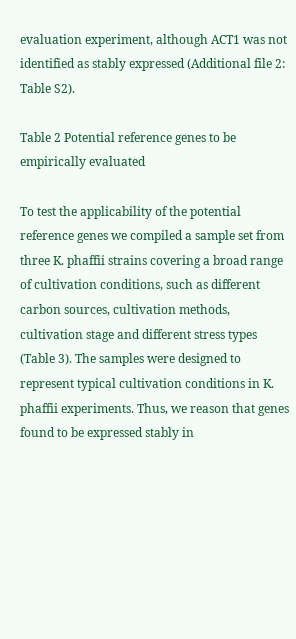evaluation experiment, although ACT1 was not identified as stably expressed (Additional file 2: Table S2).

Table 2 Potential reference genes to be empirically evaluated

To test the applicability of the potential reference genes we compiled a sample set from three K. phaffii strains covering a broad range of cultivation conditions, such as different carbon sources, cultivation methods, cultivation stage and different stress types (Table 3). The samples were designed to represent typical cultivation conditions in K. phaffii experiments. Thus, we reason that genes found to be expressed stably in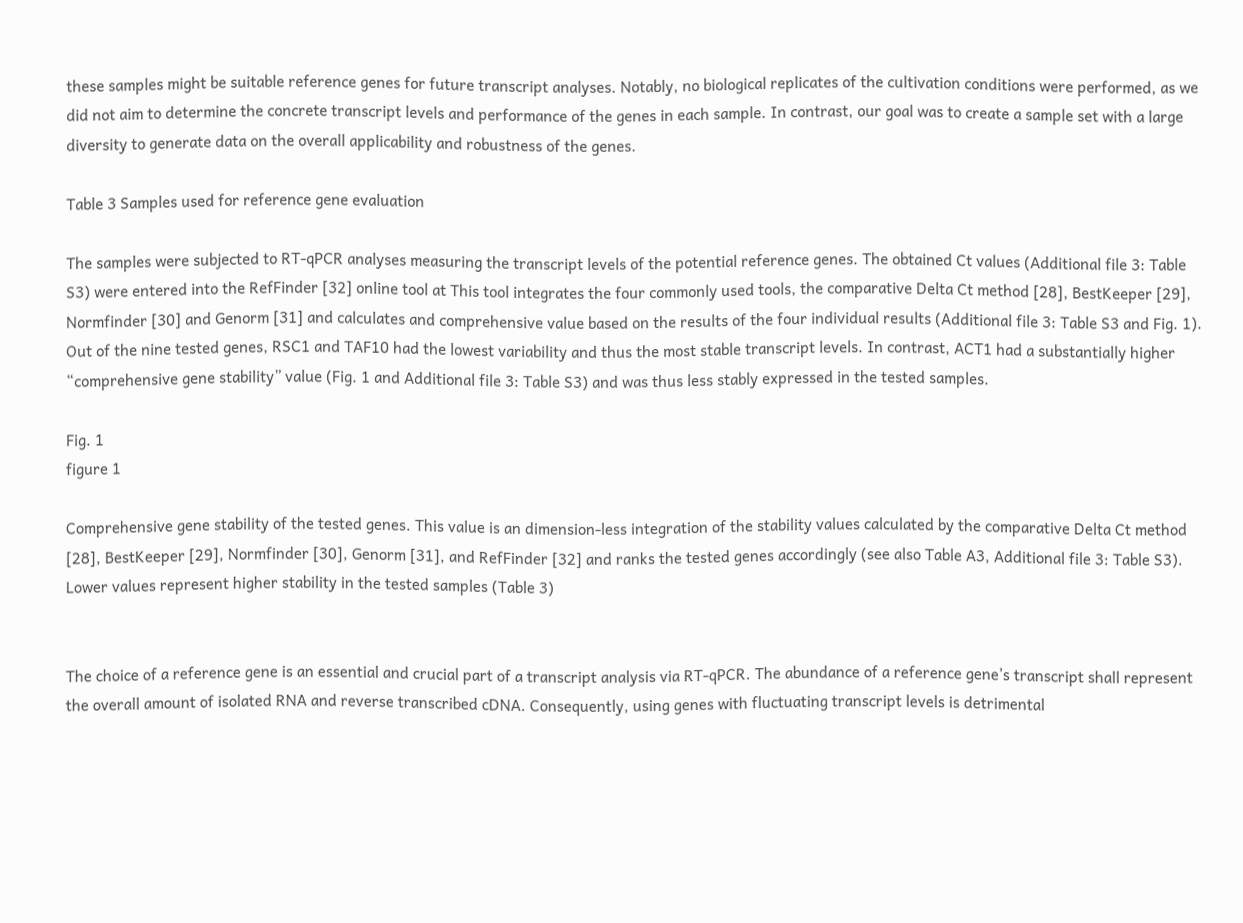these samples might be suitable reference genes for future transcript analyses. Notably, no biological replicates of the cultivation conditions were performed, as we did not aim to determine the concrete transcript levels and performance of the genes in each sample. In contrast, our goal was to create a sample set with a large diversity to generate data on the overall applicability and robustness of the genes.

Table 3 Samples used for reference gene evaluation

The samples were subjected to RT-qPCR analyses measuring the transcript levels of the potential reference genes. The obtained Ct values (Additional file 3: Table S3) were entered into the RefFinder [32] online tool at This tool integrates the four commonly used tools, the comparative Delta Ct method [28], BestKeeper [29], Normfinder [30] and Genorm [31] and calculates and comprehensive value based on the results of the four individual results (Additional file 3: Table S3 and Fig. 1). Out of the nine tested genes, RSC1 and TAF10 had the lowest variability and thus the most stable transcript levels. In contrast, ACT1 had a substantially higher “comprehensive gene stability” value (Fig. 1 and Additional file 3: Table S3) and was thus less stably expressed in the tested samples.

Fig. 1
figure 1

Comprehensive gene stability of the tested genes. This value is an dimension-less integration of the stability values calculated by the comparative Delta Ct method [28], BestKeeper [29], Normfinder [30], Genorm [31], and RefFinder [32] and ranks the tested genes accordingly (see also Table A3, Additional file 3: Table S3). Lower values represent higher stability in the tested samples (Table 3)


The choice of a reference gene is an essential and crucial part of a transcript analysis via RT-qPCR. The abundance of a reference gene’s transcript shall represent the overall amount of isolated RNA and reverse transcribed cDNA. Consequently, using genes with fluctuating transcript levels is detrimental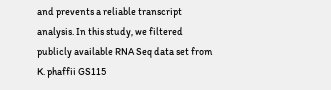and prevents a reliable transcript analysis. In this study, we filtered publicly available RNA Seq data set from K. phaffii GS115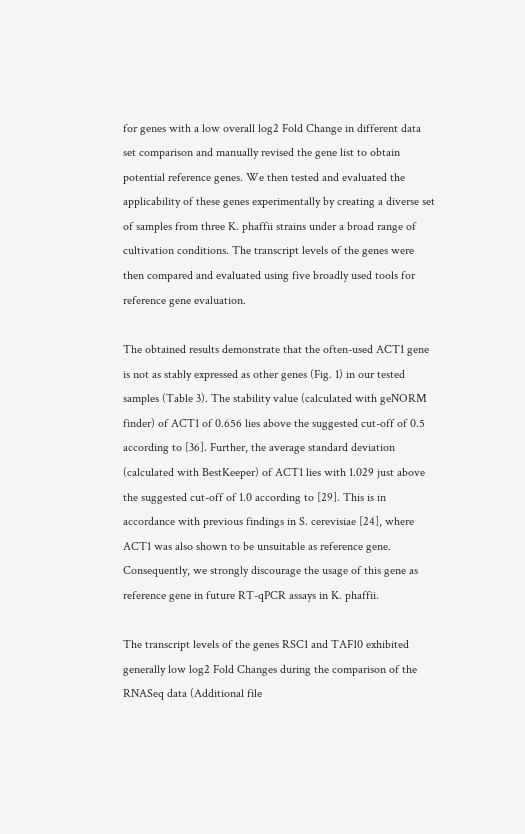for genes with a low overall log2 Fold Change in different data set comparison and manually revised the gene list to obtain potential reference genes. We then tested and evaluated the applicability of these genes experimentally by creating a diverse set of samples from three K. phaffii strains under a broad range of cultivation conditions. The transcript levels of the genes were then compared and evaluated using five broadly used tools for reference gene evaluation.

The obtained results demonstrate that the often-used ACT1 gene is not as stably expressed as other genes (Fig. 1) in our tested samples (Table 3). The stability value (calculated with geNORM finder) of ACT1 of 0.656 lies above the suggested cut-off of 0.5 according to [36]. Further, the average standard deviation (calculated with BestKeeper) of ACT1 lies with 1.029 just above the suggested cut-off of 1.0 according to [29]. This is in accordance with previous findings in S. cerevisiae [24], where ACT1 was also shown to be unsuitable as reference gene. Consequently, we strongly discourage the usage of this gene as reference gene in future RT-qPCR assays in K. phaffii.

The transcript levels of the genes RSC1 and TAF10 exhibited generally low log2 Fold Changes during the comparison of the RNASeq data (Additional file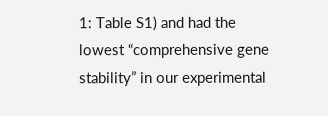1: Table S1) and had the lowest “comprehensive gene stability” in our experimental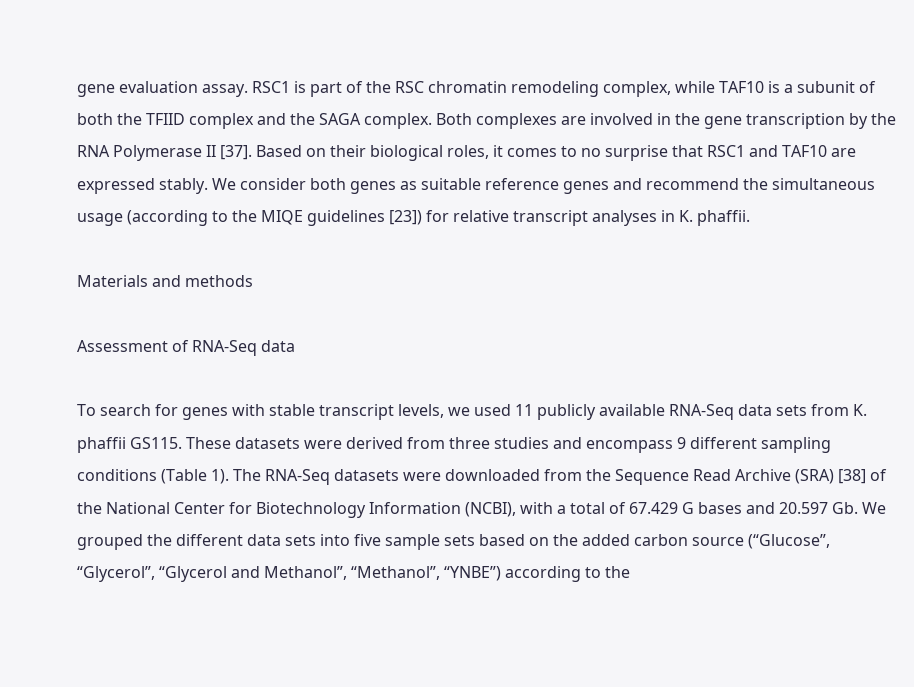gene evaluation assay. RSC1 is part of the RSC chromatin remodeling complex, while TAF10 is a subunit of both the TFIID complex and the SAGA complex. Both complexes are involved in the gene transcription by the RNA Polymerase II [37]. Based on their biological roles, it comes to no surprise that RSC1 and TAF10 are expressed stably. We consider both genes as suitable reference genes and recommend the simultaneous usage (according to the MIQE guidelines [23]) for relative transcript analyses in K. phaffii.

Materials and methods

Assessment of RNA-Seq data

To search for genes with stable transcript levels, we used 11 publicly available RNA-Seq data sets from K. phaffii GS115. These datasets were derived from three studies and encompass 9 different sampling conditions (Table 1). The RNA-Seq datasets were downloaded from the Sequence Read Archive (SRA) [38] of the National Center for Biotechnology Information (NCBI), with a total of 67.429 G bases and 20.597 Gb. We grouped the different data sets into five sample sets based on the added carbon source (“Glucose”, “Glycerol”, “Glycerol and Methanol”, “Methanol”, “YNBE”) according to the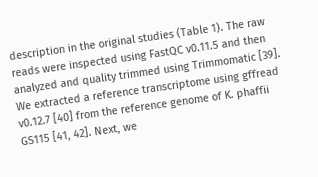description in the original studies (Table 1). The raw reads were inspected using FastQC v0.11.5 and then analyzed and quality trimmed using Trimmomatic [39]. We extracted a reference transcriptome using gffread v0.12.7 [40] from the reference genome of K. phaffii GS115 [41, 42]. Next, we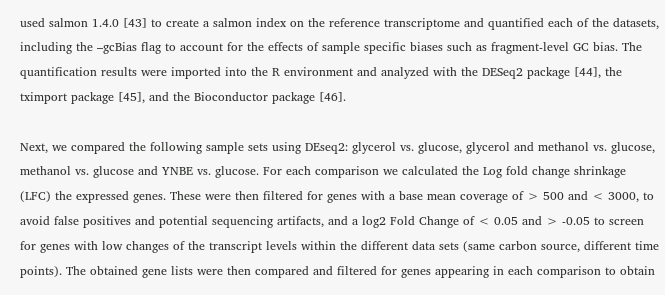used salmon 1.4.0 [43] to create a salmon index on the reference transcriptome and quantified each of the datasets, including the –gcBias flag to account for the effects of sample specific biases such as fragment-level GC bias. The quantification results were imported into the R environment and analyzed with the DESeq2 package [44], the tximport package [45], and the Bioconductor package [46].

Next, we compared the following sample sets using DEseq2: glycerol vs. glucose, glycerol and methanol vs. glucose, methanol vs. glucose and YNBE vs. glucose. For each comparison we calculated the Log fold change shrinkage (LFC) the expressed genes. These were then filtered for genes with a base mean coverage of > 500 and < 3000, to avoid false positives and potential sequencing artifacts, and a log2 Fold Change of < 0.05 and > -0.05 to screen for genes with low changes of the transcript levels within the different data sets (same carbon source, different time points). The obtained gene lists were then compared and filtered for genes appearing in each comparison to obtain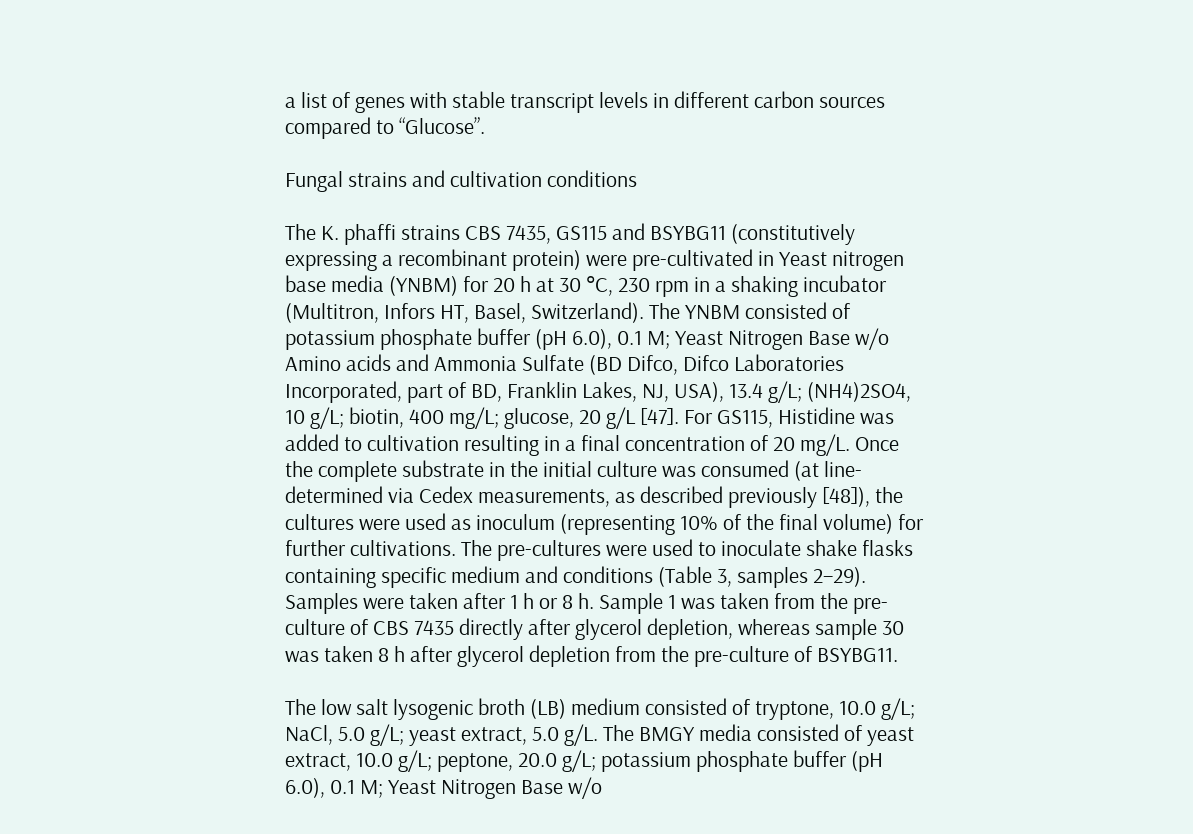a list of genes with stable transcript levels in different carbon sources compared to “Glucose”.

Fungal strains and cultivation conditions

The K. phaffi strains CBS 7435, GS115 and BSYBG11 (constitutively expressing a recombinant protein) were pre-cultivated in Yeast nitrogen base media (YNBM) for 20 h at 30 °C, 230 rpm in a shaking incubator (Multitron, Infors HT, Basel, Switzerland). The YNBM consisted of potassium phosphate buffer (pH 6.0), 0.1 M; Yeast Nitrogen Base w/o Amino acids and Ammonia Sulfate (BD Difco, Difco Laboratories Incorporated, part of BD, Franklin Lakes, NJ, USA), 13.4 g/L; (NH4)2SO4, 10 g/L; biotin, 400 mg/L; glucose, 20 g/L [47]. For GS115, Histidine was added to cultivation resulting in a final concentration of 20 mg/L. Once the complete substrate in the initial culture was consumed (at line-determined via Cedex measurements, as described previously [48]), the cultures were used as inoculum (representing 10% of the final volume) for further cultivations. The pre-cultures were used to inoculate shake flasks containing specific medium and conditions (Table 3, samples 2–29). Samples were taken after 1 h or 8 h. Sample 1 was taken from the pre-culture of CBS 7435 directly after glycerol depletion, whereas sample 30 was taken 8 h after glycerol depletion from the pre-culture of BSYBG11.

The low salt lysogenic broth (LB) medium consisted of tryptone, 10.0 g/L; NaCl, 5.0 g/L; yeast extract, 5.0 g/L. The BMGY media consisted of yeast extract, 10.0 g/L; peptone, 20.0 g/L; potassium phosphate buffer (pH 6.0), 0.1 M; Yeast Nitrogen Base w/o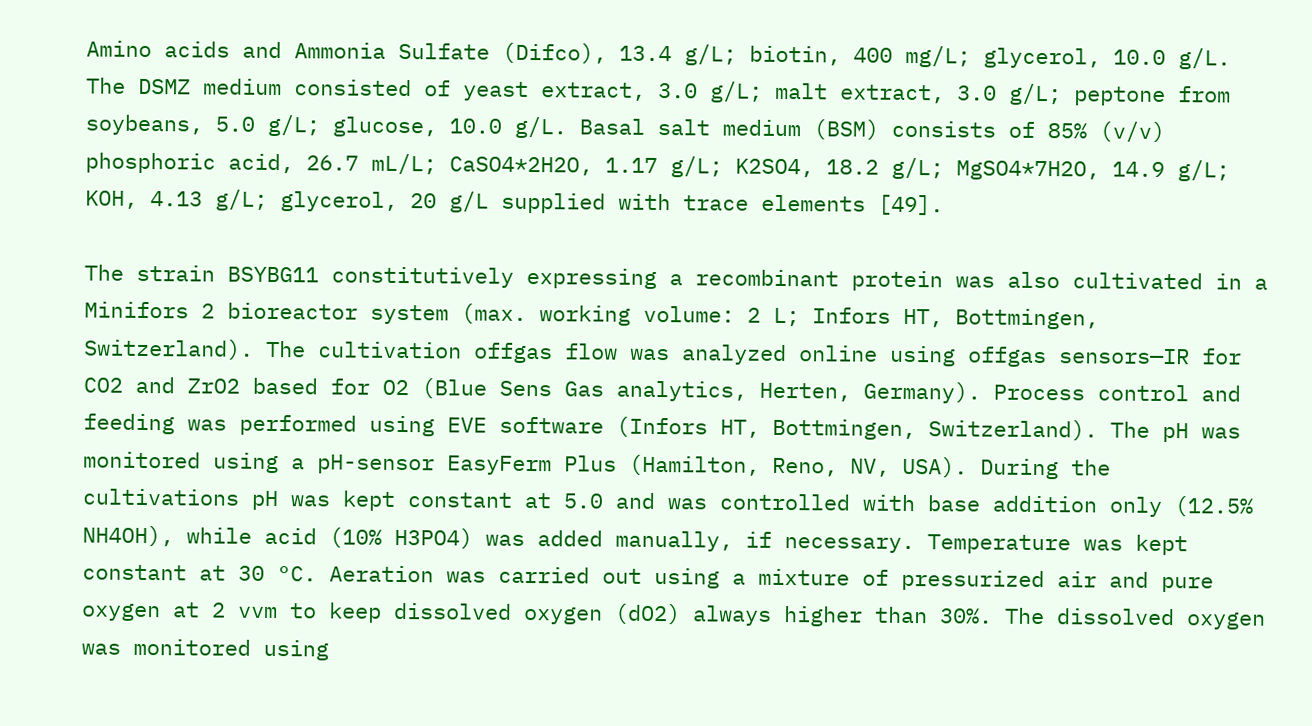Amino acids and Ammonia Sulfate (Difco), 13.4 g/L; biotin, 400 mg/L; glycerol, 10.0 g/L. The DSMZ medium consisted of yeast extract, 3.0 g/L; malt extract, 3.0 g/L; peptone from soybeans, 5.0 g/L; glucose, 10.0 g/L. Basal salt medium (BSM) consists of 85% (v/v) phosphoric acid, 26.7 mL/L; CaSO4*2H2O, 1.17 g/L; K2SO4, 18.2 g/L; MgSO4*7H2O, 14.9 g/L; KOH, 4.13 g/L; glycerol, 20 g/L supplied with trace elements [49].

The strain BSYBG11 constitutively expressing a recombinant protein was also cultivated in a Minifors 2 bioreactor system (max. working volume: 2 L; Infors HT, Bottmingen, Switzerland). The cultivation offgas flow was analyzed online using offgas sensors—IR for CO2 and ZrO2 based for O2 (Blue Sens Gas analytics, Herten, Germany). Process control and feeding was performed using EVE software (Infors HT, Bottmingen, Switzerland). The pH was monitored using a pH-sensor EasyFerm Plus (Hamilton, Reno, NV, USA). During the cultivations pH was kept constant at 5.0 and was controlled with base addition only (12.5% NH4OH), while acid (10% H3PO4) was added manually, if necessary. Temperature was kept constant at 30 °C. Aeration was carried out using a mixture of pressurized air and pure oxygen at 2 vvm to keep dissolved oxygen (dO2) always higher than 30%. The dissolved oxygen was monitored using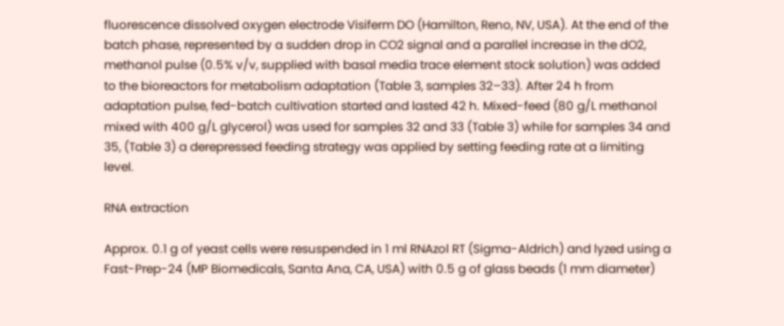fluorescence dissolved oxygen electrode Visiferm DO (Hamilton, Reno, NV, USA). At the end of the batch phase, represented by a sudden drop in CO2 signal and a parallel increase in the dO2, methanol pulse (0.5% v/v, supplied with basal media trace element stock solution) was added to the bioreactors for metabolism adaptation (Table 3, samples 32–33). After 24 h from adaptation pulse, fed-batch cultivation started and lasted 42 h. Mixed-feed (80 g/L methanol mixed with 400 g/L glycerol) was used for samples 32 and 33 (Table 3) while for samples 34 and 35, (Table 3) a derepressed feeding strategy was applied by setting feeding rate at a limiting level.

RNA extraction

Approx. 0.1 g of yeast cells were resuspended in 1 ml RNAzol RT (Sigma-Aldrich) and lyzed using a Fast-Prep-24 (MP Biomedicals, Santa Ana, CA, USA) with 0.5 g of glass beads (1 mm diameter)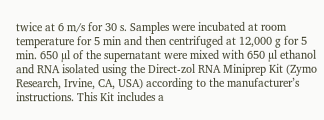twice at 6 m/s for 30 s. Samples were incubated at room temperature for 5 min and then centrifuged at 12,000 g for 5 min. 650 µl of the supernatant were mixed with 650 µl ethanol and RNA isolated using the Direct-zol RNA Miniprep Kit (Zymo Research, Irvine, CA, USA) according to the manufacturer’s instructions. This Kit includes a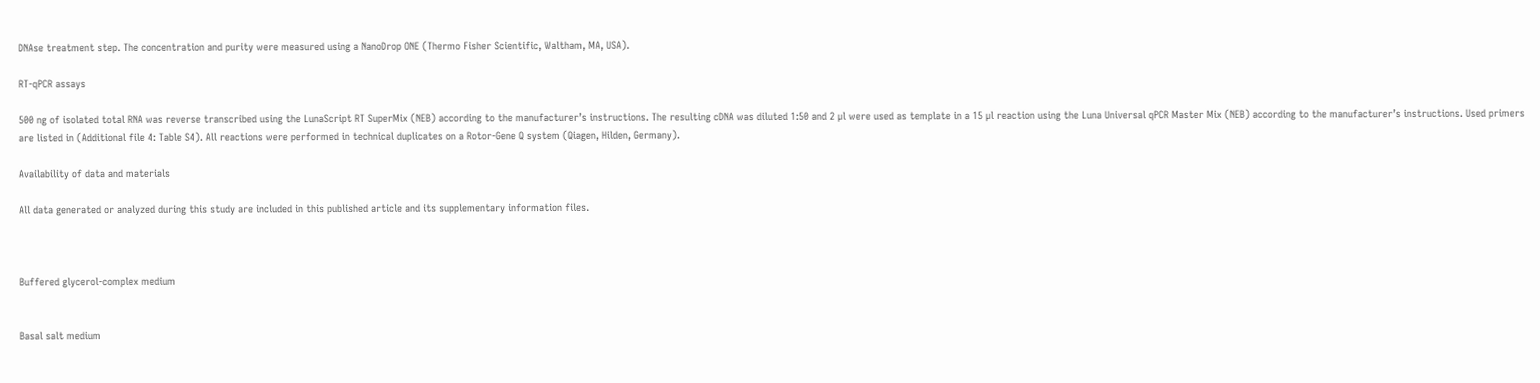DNAse treatment step. The concentration and purity were measured using a NanoDrop ONE (Thermo Fisher Scientific, Waltham, MA, USA).

RT-qPCR assays

500 ng of isolated total RNA was reverse transcribed using the LunaScript RT SuperMix (NEB) according to the manufacturer’s instructions. The resulting cDNA was diluted 1:50 and 2 µl were used as template in a 15 µl reaction using the Luna Universal qPCR Master Mix (NEB) according to the manufacturer’s instructions. Used primers are listed in (Additional file 4: Table S4). All reactions were performed in technical duplicates on a Rotor-Gene Q system (Qiagen, Hilden, Germany).

Availability of data and materials

All data generated or analyzed during this study are included in this published article and its supplementary information files.



Buffered glycerol-complex medium


Basal salt medium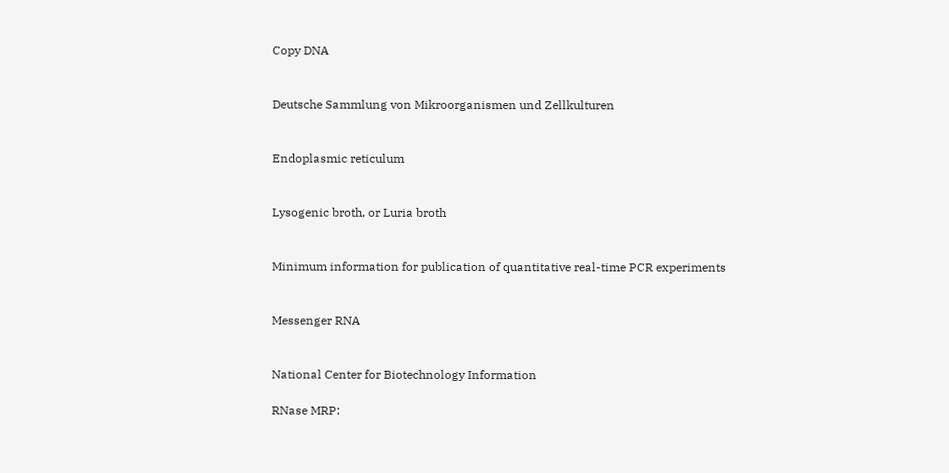Copy DNA


Deutsche Sammlung von Mikroorganismen und Zellkulturen


Endoplasmic reticulum


Lysogenic broth, or Luria broth


Minimum information for publication of quantitative real-time PCR experiments


Messenger RNA


National Center for Biotechnology Information

RNase MRP: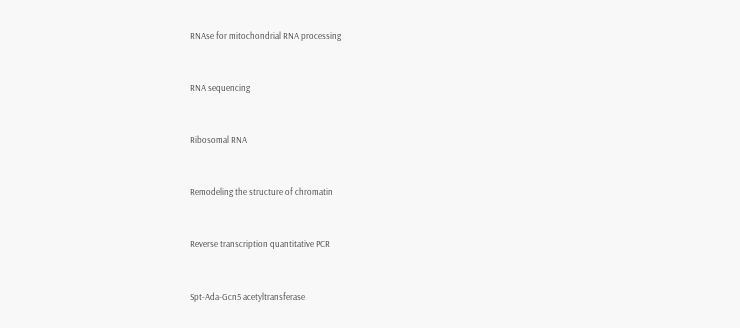RNAse for mitochondrial RNA processing


RNA sequencing


Ribosomal RNA


Remodeling the structure of chromatin


Reverse transcription quantitative PCR


Spt-Ada-Gcn5 acetyltransferase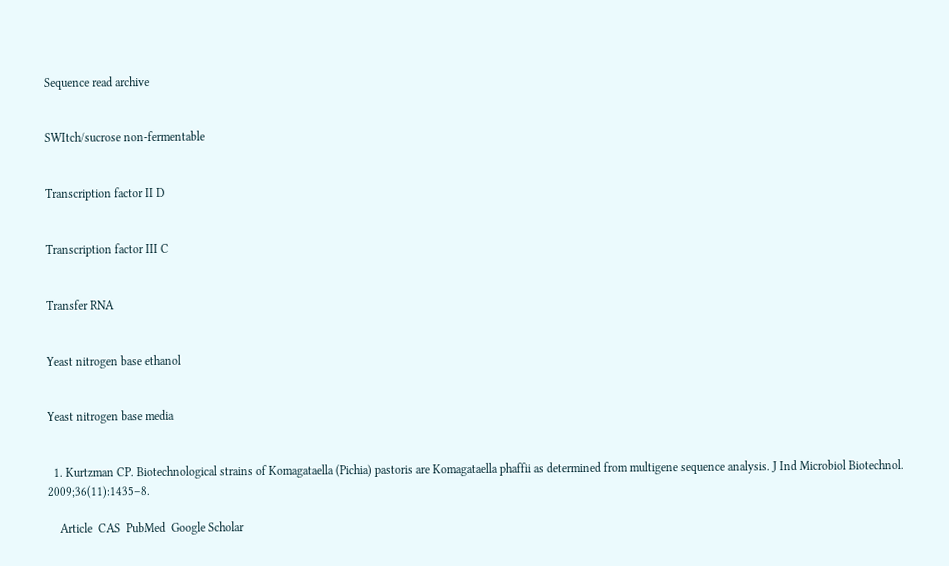Sequence read archive


SWItch/sucrose non-fermentable


Transcription factor II D


Transcription factor III C


Transfer RNA


Yeast nitrogen base ethanol


Yeast nitrogen base media


  1. Kurtzman CP. Biotechnological strains of Komagataella (Pichia) pastoris are Komagataella phaffii as determined from multigene sequence analysis. J Ind Microbiol Biotechnol. 2009;36(11):1435–8.

    Article  CAS  PubMed  Google Scholar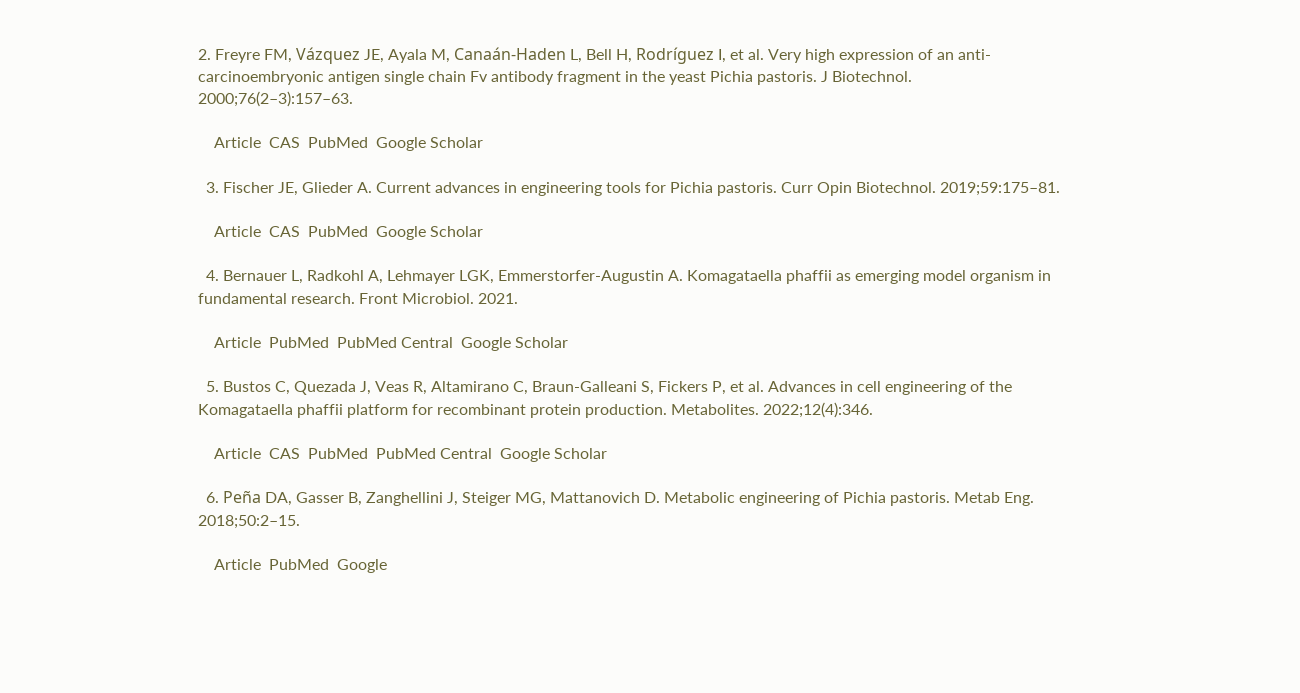2. Freyre FM, Vázquez JE, Ayala M, Canaán-Haden L, Bell H, Rodríguez I, et al. Very high expression of an anti-carcinoembryonic antigen single chain Fv antibody fragment in the yeast Pichia pastoris. J Biotechnol. 2000;76(2–3):157–63.

    Article  CAS  PubMed  Google Scholar

  3. Fischer JE, Glieder A. Current advances in engineering tools for Pichia pastoris. Curr Opin Biotechnol. 2019;59:175–81.

    Article  CAS  PubMed  Google Scholar

  4. Bernauer L, Radkohl A, Lehmayer LGK, Emmerstorfer-Augustin A. Komagataella phaffii as emerging model organism in fundamental research. Front Microbiol. 2021.

    Article  PubMed  PubMed Central  Google Scholar

  5. Bustos C, Quezada J, Veas R, Altamirano C, Braun-Galleani S, Fickers P, et al. Advances in cell engineering of the Komagataella phaffii platform for recombinant protein production. Metabolites. 2022;12(4):346.

    Article  CAS  PubMed  PubMed Central  Google Scholar

  6. Peña DA, Gasser B, Zanghellini J, Steiger MG, Mattanovich D. Metabolic engineering of Pichia pastoris. Metab Eng. 2018;50:2–15.

    Article  PubMed  Google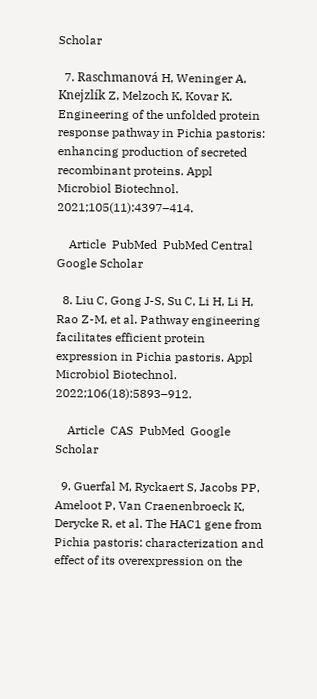Scholar

  7. Raschmanová H, Weninger A, Knejzlík Z, Melzoch K, Kovar K. Engineering of the unfolded protein response pathway in Pichia pastoris: enhancing production of secreted recombinant proteins. Appl Microbiol Biotechnol. 2021;105(11):4397–414.

    Article  PubMed  PubMed Central  Google Scholar

  8. Liu C, Gong J-S, Su C, Li H, Li H, Rao Z-M, et al. Pathway engineering facilitates efficient protein expression in Pichia pastoris. Appl Microbiol Biotechnol. 2022;106(18):5893–912.

    Article  CAS  PubMed  Google Scholar

  9. Guerfal M, Ryckaert S, Jacobs PP, Ameloot P, Van Craenenbroeck K, Derycke R, et al. The HAC1 gene from Pichia pastoris: characterization and effect of its overexpression on the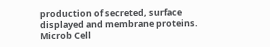production of secreted, surface displayed and membrane proteins. Microb Cell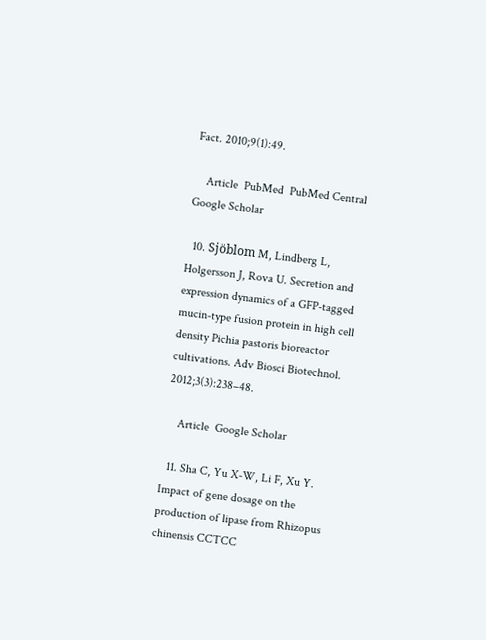Fact. 2010;9(1):49.

    Article  PubMed  PubMed Central  Google Scholar

  10. Sjöblom M, Lindberg L, Holgersson J, Rova U. Secretion and expression dynamics of a GFP-tagged mucin-type fusion protein in high cell density Pichia pastoris bioreactor cultivations. Adv Biosci Biotechnol. 2012;3(3):238–48.

    Article  Google Scholar

  11. Sha C, Yu X-W, Li F, Xu Y. Impact of gene dosage on the production of lipase from Rhizopus chinensis CCTCC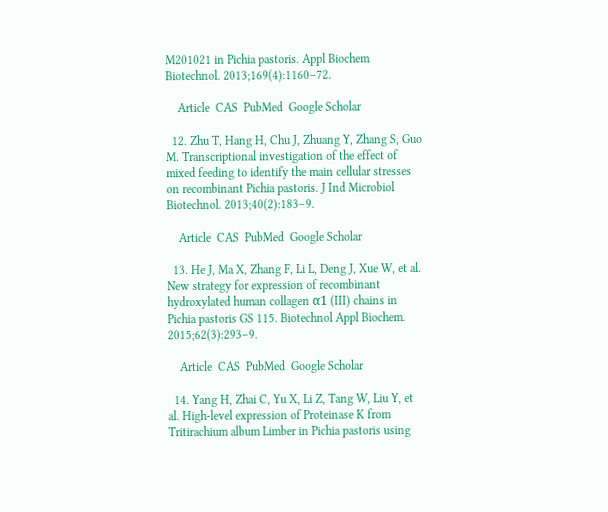M201021 in Pichia pastoris. Appl Biochem Biotechnol. 2013;169(4):1160–72.

    Article  CAS  PubMed  Google Scholar

  12. Zhu T, Hang H, Chu J, Zhuang Y, Zhang S, Guo M. Transcriptional investigation of the effect of mixed feeding to identify the main cellular stresses on recombinant Pichia pastoris. J Ind Microbiol Biotechnol. 2013;40(2):183–9.

    Article  CAS  PubMed  Google Scholar

  13. He J, Ma X, Zhang F, Li L, Deng J, Xue W, et al. New strategy for expression of recombinant hydroxylated human collagen α1 (III) chains in Pichia pastoris GS 115. Biotechnol Appl Biochem. 2015;62(3):293–9.

    Article  CAS  PubMed  Google Scholar

  14. Yang H, Zhai C, Yu X, Li Z, Tang W, Liu Y, et al. High-level expression of Proteinase K from Tritirachium album Limber in Pichia pastoris using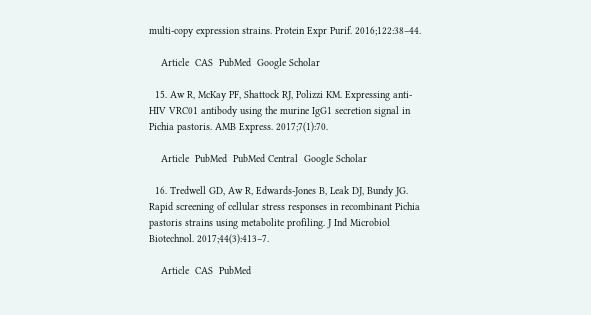multi-copy expression strains. Protein Expr Purif. 2016;122:38–44.

    Article  CAS  PubMed  Google Scholar

  15. Aw R, McKay PF, Shattock RJ, Polizzi KM. Expressing anti-HIV VRC01 antibody using the murine IgG1 secretion signal in Pichia pastoris. AMB Express. 2017;7(1):70.

    Article  PubMed  PubMed Central  Google Scholar

  16. Tredwell GD, Aw R, Edwards-Jones B, Leak DJ, Bundy JG. Rapid screening of cellular stress responses in recombinant Pichia pastoris strains using metabolite profiling. J Ind Microbiol Biotechnol. 2017;44(3):413–7.

    Article  CAS  PubMed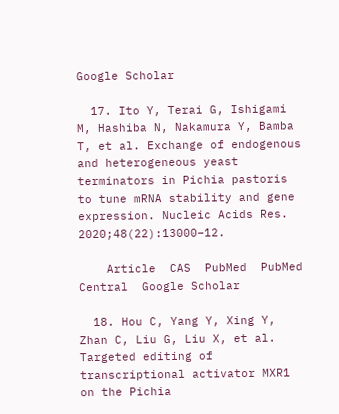Google Scholar

  17. Ito Y, Terai G, Ishigami M, Hashiba N, Nakamura Y, Bamba T, et al. Exchange of endogenous and heterogeneous yeast terminators in Pichia pastoris to tune mRNA stability and gene expression. Nucleic Acids Res. 2020;48(22):13000–12.

    Article  CAS  PubMed  PubMed Central  Google Scholar

  18. Hou C, Yang Y, Xing Y, Zhan C, Liu G, Liu X, et al. Targeted editing of transcriptional activator MXR1 on the Pichia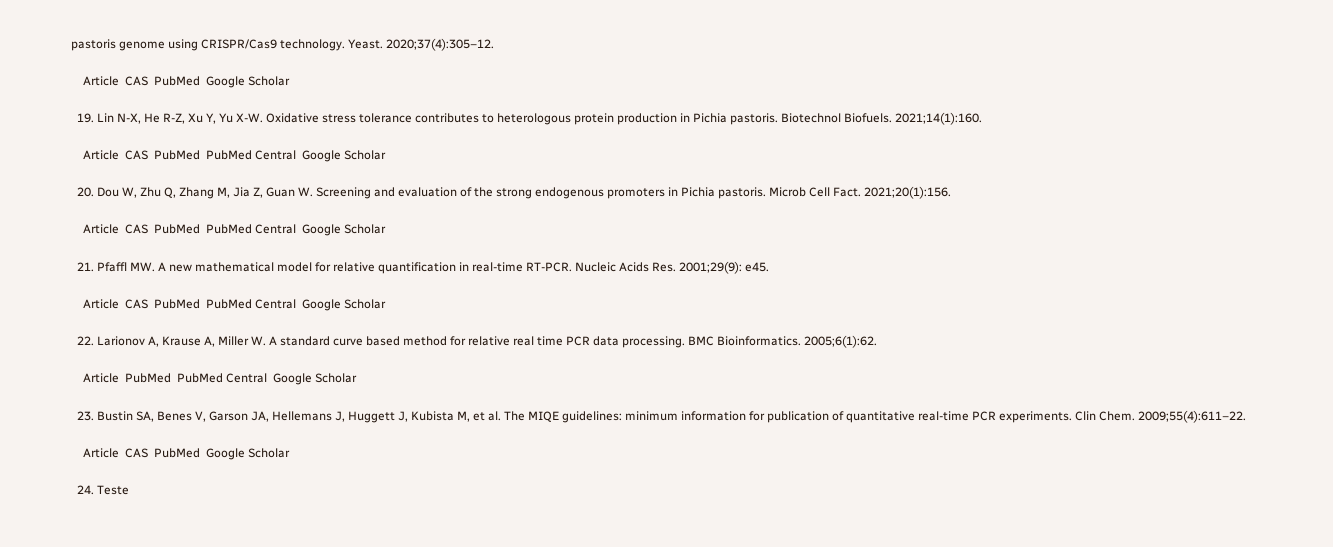pastoris genome using CRISPR/Cas9 technology. Yeast. 2020;37(4):305–12.

    Article  CAS  PubMed  Google Scholar

  19. Lin N-X, He R-Z, Xu Y, Yu X-W. Oxidative stress tolerance contributes to heterologous protein production in Pichia pastoris. Biotechnol Biofuels. 2021;14(1):160.

    Article  CAS  PubMed  PubMed Central  Google Scholar

  20. Dou W, Zhu Q, Zhang M, Jia Z, Guan W. Screening and evaluation of the strong endogenous promoters in Pichia pastoris. Microb Cell Fact. 2021;20(1):156.

    Article  CAS  PubMed  PubMed Central  Google Scholar

  21. Pfaffl MW. A new mathematical model for relative quantification in real-time RT-PCR. Nucleic Acids Res. 2001;29(9): e45.

    Article  CAS  PubMed  PubMed Central  Google Scholar

  22. Larionov A, Krause A, Miller W. A standard curve based method for relative real time PCR data processing. BMC Bioinformatics. 2005;6(1):62.

    Article  PubMed  PubMed Central  Google Scholar

  23. Bustin SA, Benes V, Garson JA, Hellemans J, Huggett J, Kubista M, et al. The MIQE guidelines: minimum information for publication of quantitative real-time PCR experiments. Clin Chem. 2009;55(4):611–22.

    Article  CAS  PubMed  Google Scholar

  24. Teste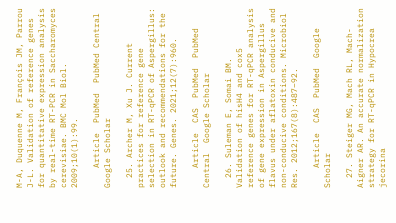M-A, Duquenne M, François JM, Parrou J-L. Validation of reference genes for quantitative expression analysis by real-time RT-PCR in Saccharomyces cerevisiae. BMC Mol Biol. 2009;10(1):99.

    Article  PubMed  PubMed Central  Google Scholar

  25. Archer M, Xu J. Current practices for reference gene selection in RT-qPCR of Aspergillus: outlook and recommendations for the future. Genes. 2021;12(7):960.

    Article  CAS  PubMed  PubMed Central  Google Scholar

  26. Suleman E, Somai BM. Validation of hisH4 and cox5 reference genes for RT-qPCR analysis of gene expression in Aspergillus flavus under aflatoxin conducive and non-conducive conditions. Microbiol Res. 2012;167(8):487–92.

    Article  CAS  PubMed  Google Scholar

  27. Steiger MG, Mach RL, Mach-Aigner AR. An accurate normalization strategy for RT-qPCR in Hypocrea jecorina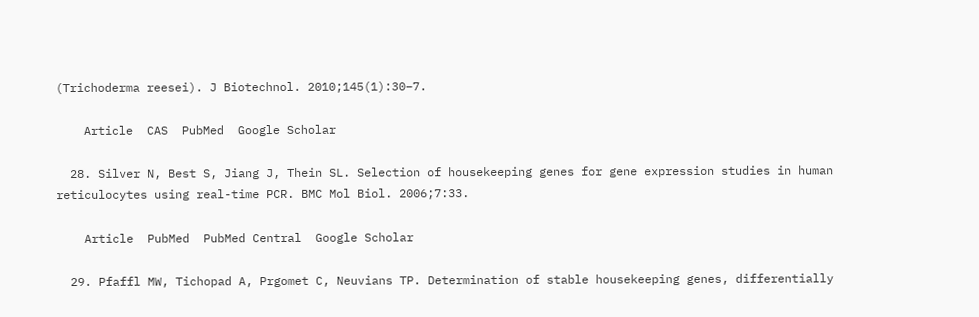(Trichoderma reesei). J Biotechnol. 2010;145(1):30–7.

    Article  CAS  PubMed  Google Scholar

  28. Silver N, Best S, Jiang J, Thein SL. Selection of housekeeping genes for gene expression studies in human reticulocytes using real-time PCR. BMC Mol Biol. 2006;7:33.

    Article  PubMed  PubMed Central  Google Scholar

  29. Pfaffl MW, Tichopad A, Prgomet C, Neuvians TP. Determination of stable housekeeping genes, differentially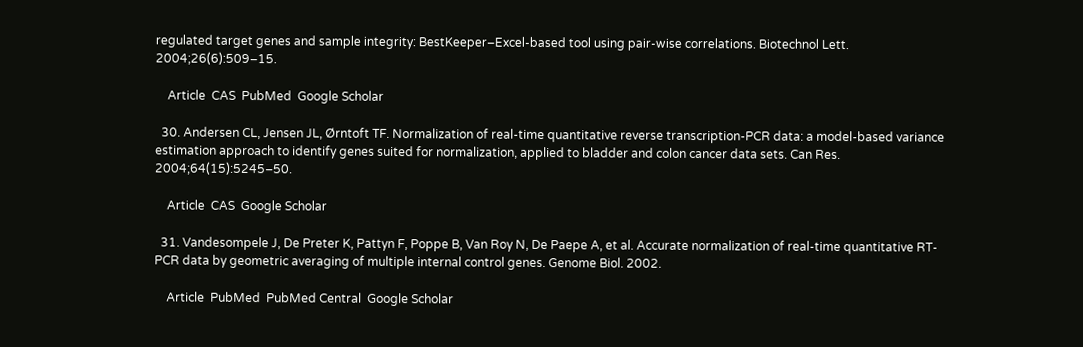regulated target genes and sample integrity: BestKeeper–Excel-based tool using pair-wise correlations. Biotechnol Lett. 2004;26(6):509–15.

    Article  CAS  PubMed  Google Scholar

  30. Andersen CL, Jensen JL, Ørntoft TF. Normalization of real-time quantitative reverse transcription-PCR data: a model-based variance estimation approach to identify genes suited for normalization, applied to bladder and colon cancer data sets. Can Res. 2004;64(15):5245–50.

    Article  CAS  Google Scholar

  31. Vandesompele J, De Preter K, Pattyn F, Poppe B, Van Roy N, De Paepe A, et al. Accurate normalization of real-time quantitative RT-PCR data by geometric averaging of multiple internal control genes. Genome Biol. 2002.

    Article  PubMed  PubMed Central  Google Scholar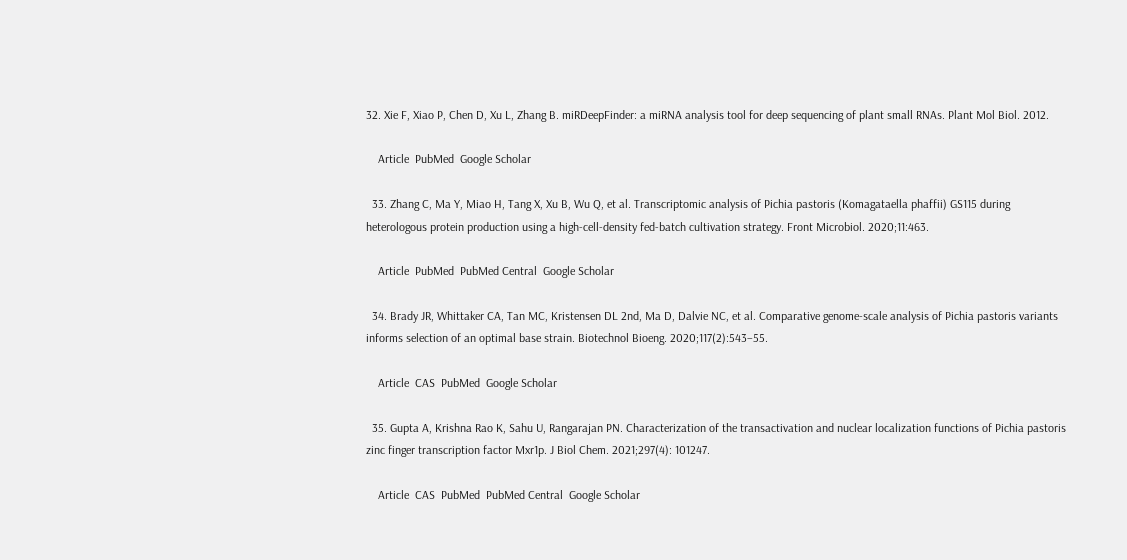32. Xie F, Xiao P, Chen D, Xu L, Zhang B. miRDeepFinder: a miRNA analysis tool for deep sequencing of plant small RNAs. Plant Mol Biol. 2012.

    Article  PubMed  Google Scholar

  33. Zhang C, Ma Y, Miao H, Tang X, Xu B, Wu Q, et al. Transcriptomic analysis of Pichia pastoris (Komagataella phaffii) GS115 during heterologous protein production using a high-cell-density fed-batch cultivation strategy. Front Microbiol. 2020;11:463.

    Article  PubMed  PubMed Central  Google Scholar

  34. Brady JR, Whittaker CA, Tan MC, Kristensen DL 2nd, Ma D, Dalvie NC, et al. Comparative genome-scale analysis of Pichia pastoris variants informs selection of an optimal base strain. Biotechnol Bioeng. 2020;117(2):543–55.

    Article  CAS  PubMed  Google Scholar

  35. Gupta A, Krishna Rao K, Sahu U, Rangarajan PN. Characterization of the transactivation and nuclear localization functions of Pichia pastoris zinc finger transcription factor Mxr1p. J Biol Chem. 2021;297(4): 101247.

    Article  CAS  PubMed  PubMed Central  Google Scholar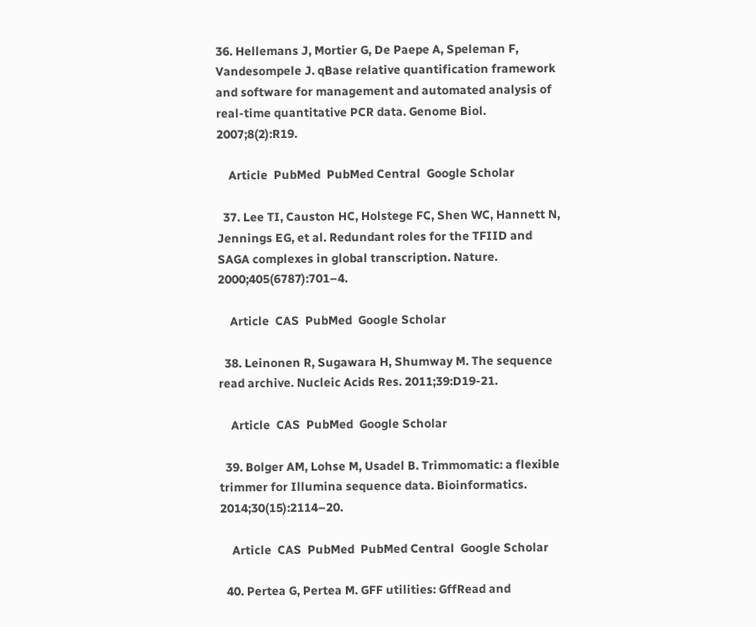36. Hellemans J, Mortier G, De Paepe A, Speleman F, Vandesompele J. qBase relative quantification framework and software for management and automated analysis of real-time quantitative PCR data. Genome Biol. 2007;8(2):R19.

    Article  PubMed  PubMed Central  Google Scholar

  37. Lee TI, Causton HC, Holstege FC, Shen WC, Hannett N, Jennings EG, et al. Redundant roles for the TFIID and SAGA complexes in global transcription. Nature. 2000;405(6787):701–4.

    Article  CAS  PubMed  Google Scholar

  38. Leinonen R, Sugawara H, Shumway M. The sequence read archive. Nucleic Acids Res. 2011;39:D19-21.

    Article  CAS  PubMed  Google Scholar

  39. Bolger AM, Lohse M, Usadel B. Trimmomatic: a flexible trimmer for Illumina sequence data. Bioinformatics. 2014;30(15):2114–20.

    Article  CAS  PubMed  PubMed Central  Google Scholar

  40. Pertea G, Pertea M. GFF utilities: GffRead and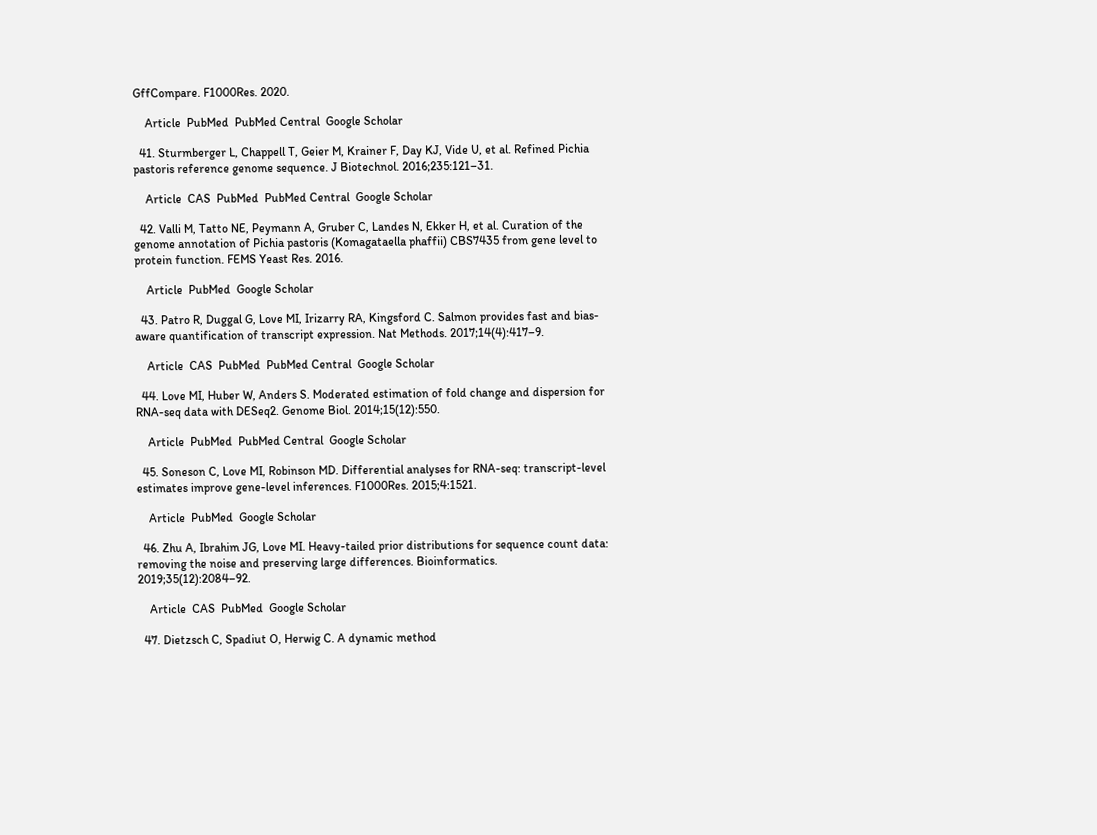GffCompare. F1000Res. 2020.

    Article  PubMed  PubMed Central  Google Scholar

  41. Sturmberger L, Chappell T, Geier M, Krainer F, Day KJ, Vide U, et al. Refined Pichia pastoris reference genome sequence. J Biotechnol. 2016;235:121–31.

    Article  CAS  PubMed  PubMed Central  Google Scholar

  42. Valli M, Tatto NE, Peymann A, Gruber C, Landes N, Ekker H, et al. Curation of the genome annotation of Pichia pastoris (Komagataella phaffii) CBS7435 from gene level to protein function. FEMS Yeast Res. 2016.

    Article  PubMed  Google Scholar

  43. Patro R, Duggal G, Love MI, Irizarry RA, Kingsford C. Salmon provides fast and bias-aware quantification of transcript expression. Nat Methods. 2017;14(4):417–9.

    Article  CAS  PubMed  PubMed Central  Google Scholar

  44. Love MI, Huber W, Anders S. Moderated estimation of fold change and dispersion for RNA-seq data with DESeq2. Genome Biol. 2014;15(12):550.

    Article  PubMed  PubMed Central  Google Scholar

  45. Soneson C, Love MI, Robinson MD. Differential analyses for RNA-seq: transcript-level estimates improve gene-level inferences. F1000Res. 2015;4:1521.

    Article  PubMed  Google Scholar

  46. Zhu A, Ibrahim JG, Love MI. Heavy-tailed prior distributions for sequence count data: removing the noise and preserving large differences. Bioinformatics. 2019;35(12):2084–92.

    Article  CAS  PubMed  Google Scholar

  47. Dietzsch C, Spadiut O, Herwig C. A dynamic method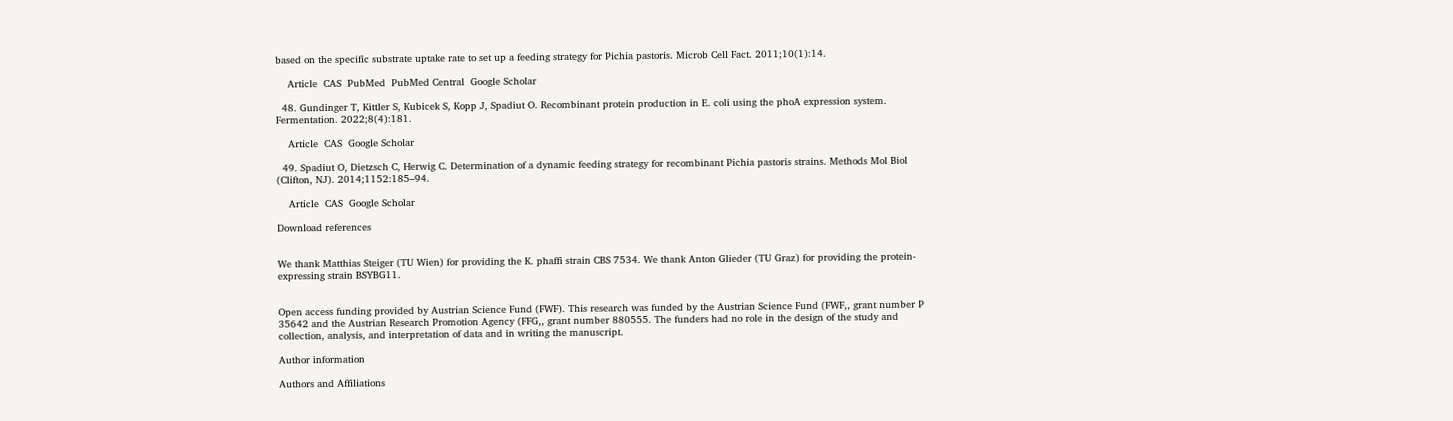based on the specific substrate uptake rate to set up a feeding strategy for Pichia pastoris. Microb Cell Fact. 2011;10(1):14.

    Article  CAS  PubMed  PubMed Central  Google Scholar

  48. Gundinger T, Kittler S, Kubicek S, Kopp J, Spadiut O. Recombinant protein production in E. coli using the phoA expression system. Fermentation. 2022;8(4):181.

    Article  CAS  Google Scholar

  49. Spadiut O, Dietzsch C, Herwig C. Determination of a dynamic feeding strategy for recombinant Pichia pastoris strains. Methods Mol Biol (Clifton, NJ). 2014;1152:185–94.

    Article  CAS  Google Scholar

Download references


We thank Matthias Steiger (TU Wien) for providing the K. phaffi strain CBS 7534. We thank Anton Glieder (TU Graz) for providing the protein-expressing strain BSYBG11.


Open access funding provided by Austrian Science Fund (FWF). This research was funded by the Austrian Science Fund (FWF,, grant number P 35642 and the Austrian Research Promotion Agency (FFG,, grant number 880555. The funders had no role in the design of the study and collection, analysis, and interpretation of data and in writing the manuscript.

Author information

Authors and Affiliations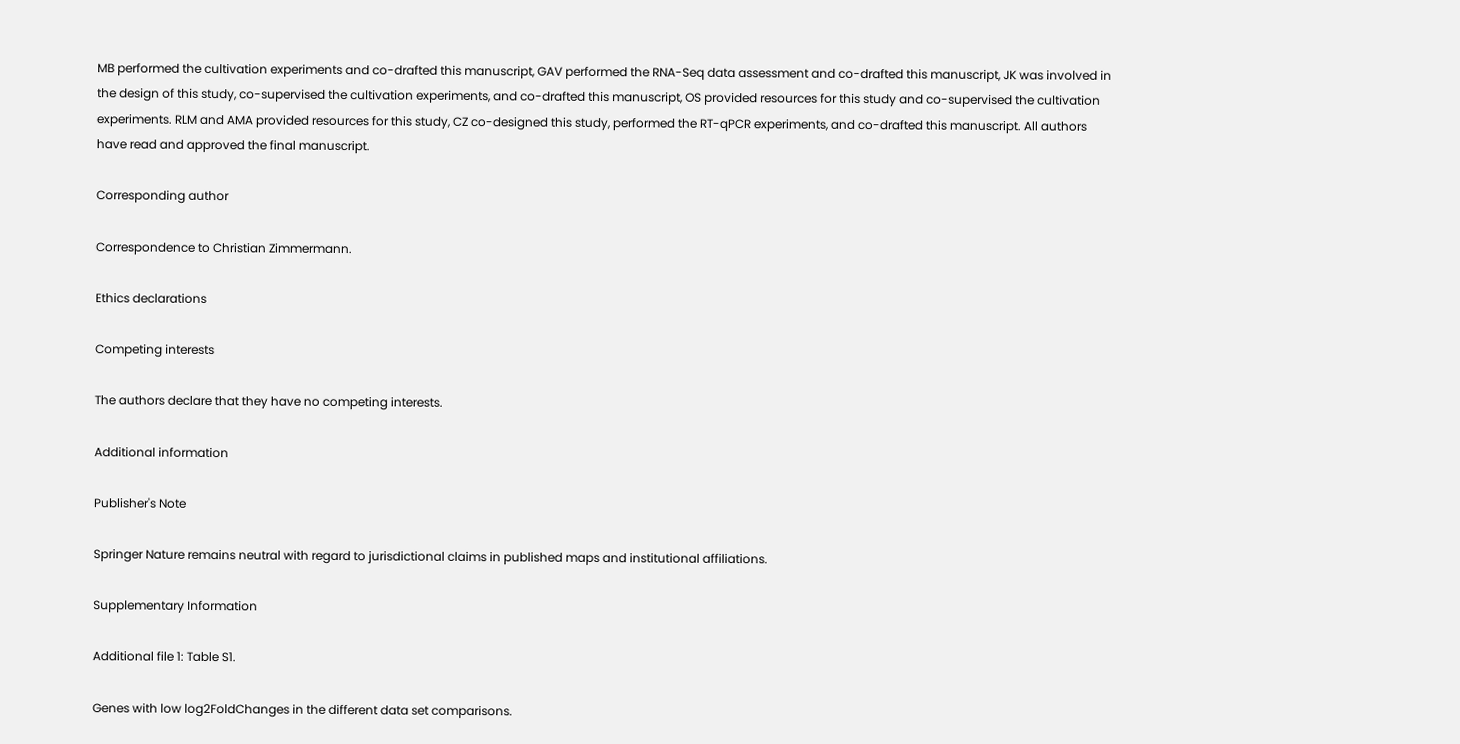MB performed the cultivation experiments and co-drafted this manuscript, GAV performed the RNA-Seq data assessment and co-drafted this manuscript, JK was involved in the design of this study, co-supervised the cultivation experiments, and co-drafted this manuscript, OS provided resources for this study and co-supervised the cultivation experiments. RLM and AMA provided resources for this study, CZ co-designed this study, performed the RT-qPCR experiments, and co-drafted this manuscript. All authors have read and approved the final manuscript.

Corresponding author

Correspondence to Christian Zimmermann.

Ethics declarations

Competing interests

The authors declare that they have no competing interests.

Additional information

Publisher's Note

Springer Nature remains neutral with regard to jurisdictional claims in published maps and institutional affiliations.

Supplementary Information

Additional file 1: Table S1.

Genes with low log2FoldChanges in the different data set comparisons.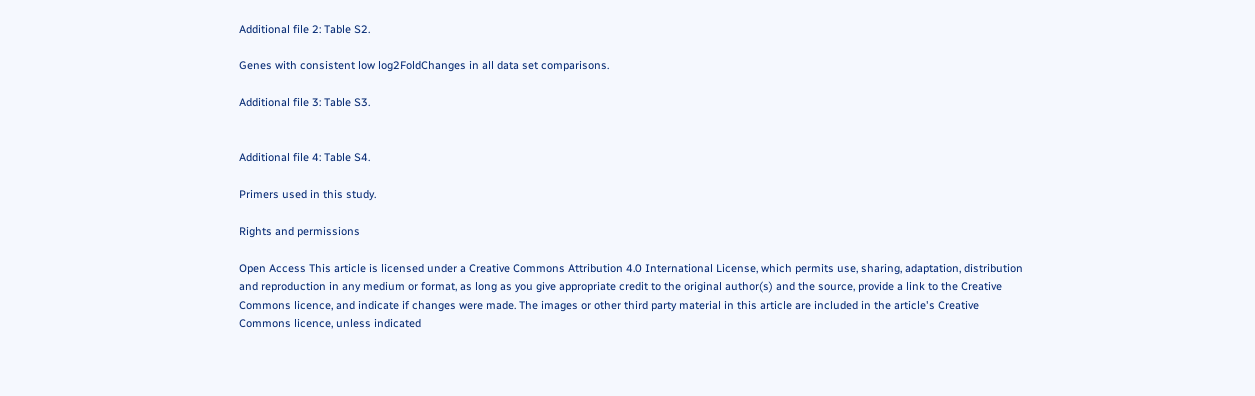Additional file 2: Table S2.

Genes with consistent low log2FoldChanges in all data set comparisons.

Additional file 3: Table S3.


Additional file 4: Table S4.

Primers used in this study.

Rights and permissions

Open Access This article is licensed under a Creative Commons Attribution 4.0 International License, which permits use, sharing, adaptation, distribution and reproduction in any medium or format, as long as you give appropriate credit to the original author(s) and the source, provide a link to the Creative Commons licence, and indicate if changes were made. The images or other third party material in this article are included in the article's Creative Commons licence, unless indicated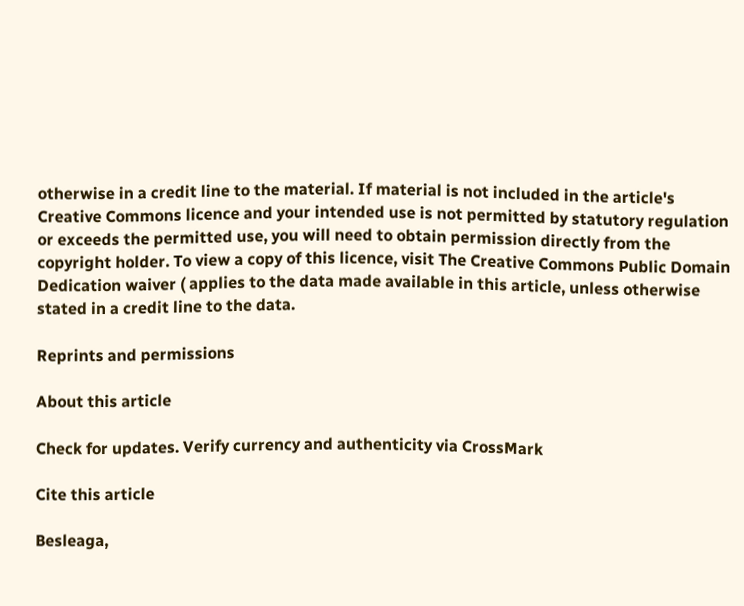otherwise in a credit line to the material. If material is not included in the article's Creative Commons licence and your intended use is not permitted by statutory regulation or exceeds the permitted use, you will need to obtain permission directly from the copyright holder. To view a copy of this licence, visit The Creative Commons Public Domain Dedication waiver ( applies to the data made available in this article, unless otherwise stated in a credit line to the data.

Reprints and permissions

About this article

Check for updates. Verify currency and authenticity via CrossMark

Cite this article

Besleaga,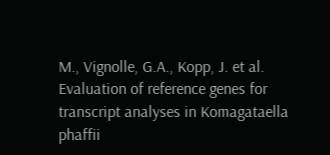M., Vignolle, G.A., Kopp, J. et al. Evaluation of reference genes for transcript analyses in Komagataella phaffii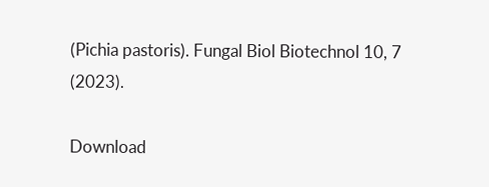(Pichia pastoris). Fungal Biol Biotechnol 10, 7 (2023).

Download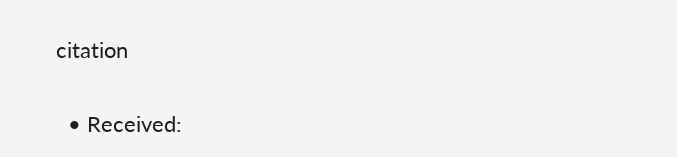citation

  • Received: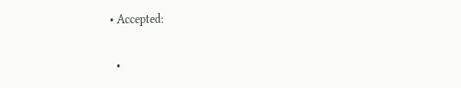• Accepted:

  •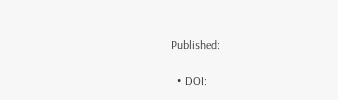Published:

  • DOI: